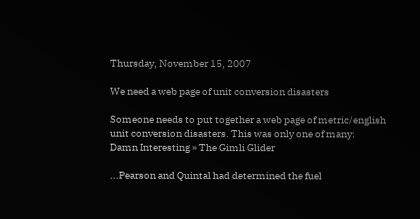Thursday, November 15, 2007

We need a web page of unit conversion disasters

Someone needs to put together a web page of metric/english unit conversion disasters. This was only one of many:
Damn Interesting » The Gimli Glider

...Pearson and Quintal had determined the fuel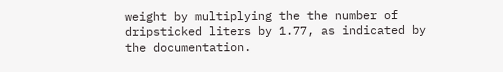weight by multiplying the the number of dripsticked liters by 1.77, as indicated by the documentation.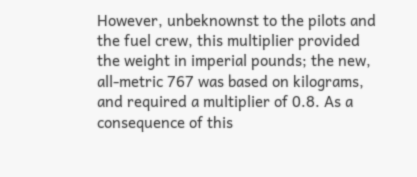However, unbeknownst to the pilots and the fuel crew, this multiplier provided the weight in imperial pounds; the new, all-metric 767 was based on kilograms, and required a multiplier of 0.8. As a consequence of this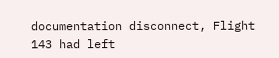documentation disconnect, Flight 143 had left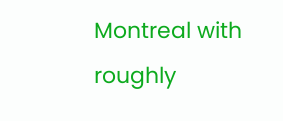Montreal with roughly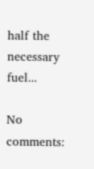half the necessary fuel...

No comments: